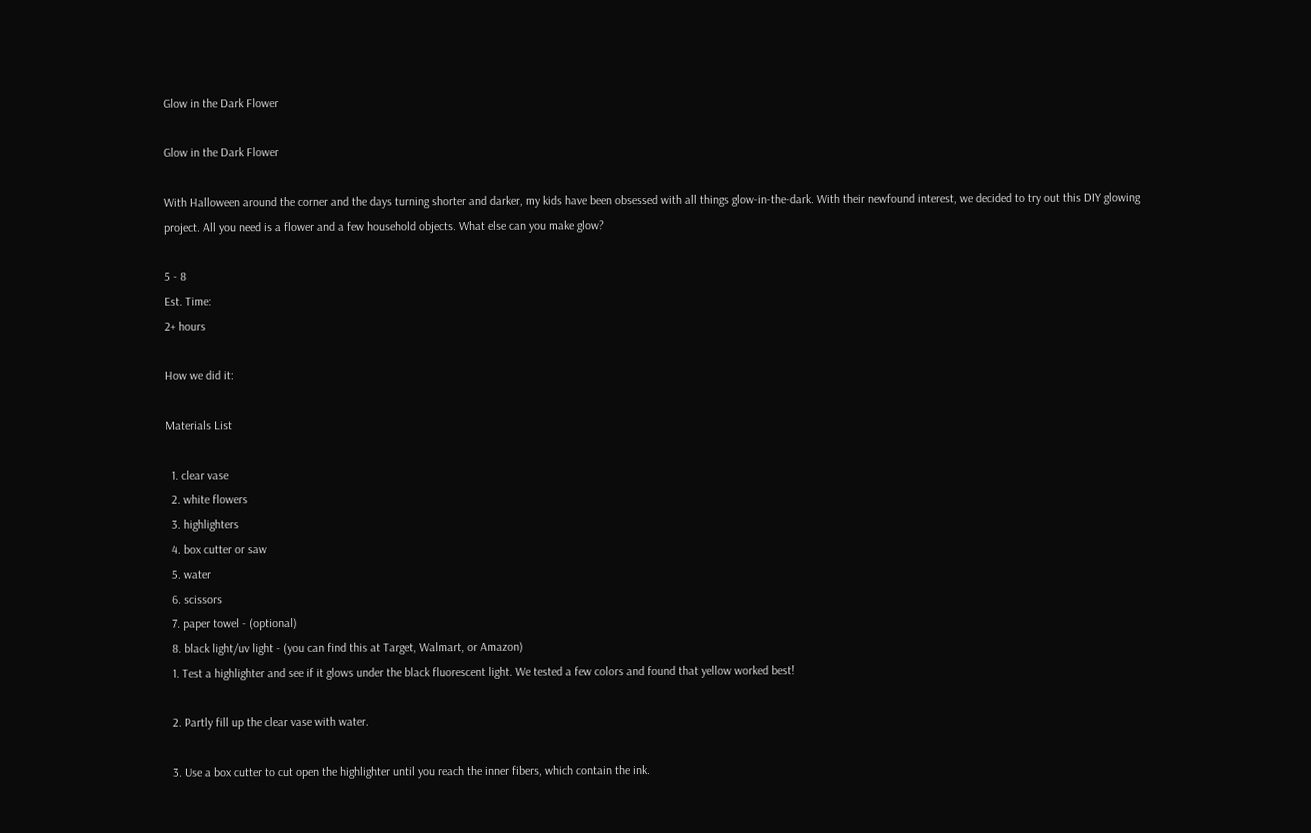Glow in the Dark Flower

Glow in the Dark Flower

With Halloween around the corner and the days turning shorter and darker, my kids have been obsessed with all things glow-in-the-dark. With their newfound interest, we decided to try out this DIY glowing project. All you need is a flower and a few household objects. What else can you make glow?

5 - 8
Est. Time:
2+ hours

How we did it:

Materials List

  1. clear vase
  2. white flowers
  3. highlighters
  4. box cutter or saw
  5. water
  6. scissors
  7. paper towel - (optional)
  8. black light/uv light - (you can find this at Target, Walmart, or Amazon)
  1. Test a highlighter and see if it glows under the black fluorescent light. We tested a few colors and found that yellow worked best!

  2. Partly fill up the clear vase with water.

  3. Use a box cutter to cut open the highlighter until you reach the inner fibers, which contain the ink.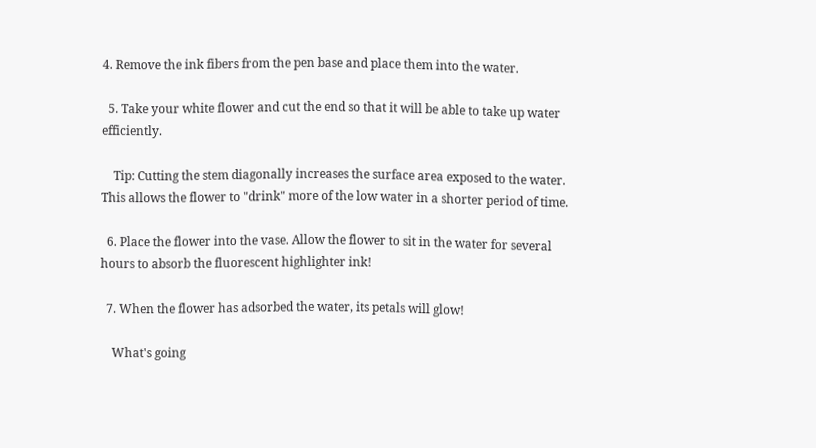4. Remove the ink fibers from the pen base and place them into the water.

  5. Take your white flower and cut the end so that it will be able to take up water efficiently.

    Tip: Cutting the stem diagonally increases the surface area exposed to the water. This allows the flower to "drink" more of the low water in a shorter period of time.

  6. Place the flower into the vase. Allow the flower to sit in the water for several hours to absorb the fluorescent highlighter ink!

  7. When the flower has adsorbed the water, its petals will glow!

    What's going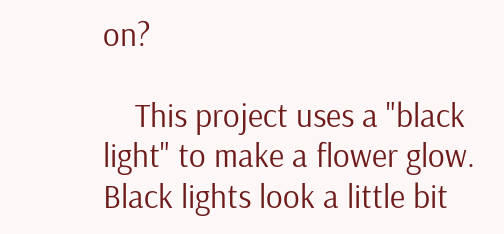on?

    This project uses a "black light" to make a flower glow. Black lights look a little bit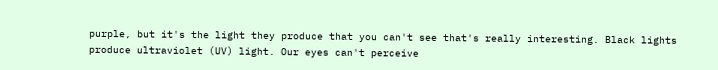purple, but it's the light they produce that you can't see that's really interesting. Black lights produce ultraviolet (UV) light. Our eyes can't perceive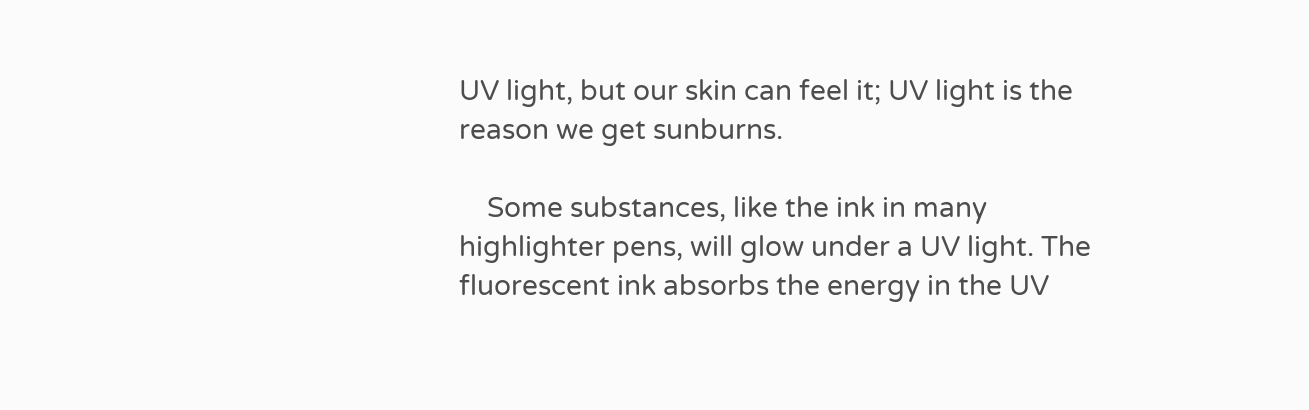UV light, but our skin can feel it; UV light is the reason we get sunburns.

    Some substances, like the ink in many highlighter pens, will glow under a UV light. The fluorescent ink absorbs the energy in the UV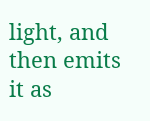light, and then emits it as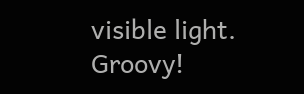visible light. Groovy!